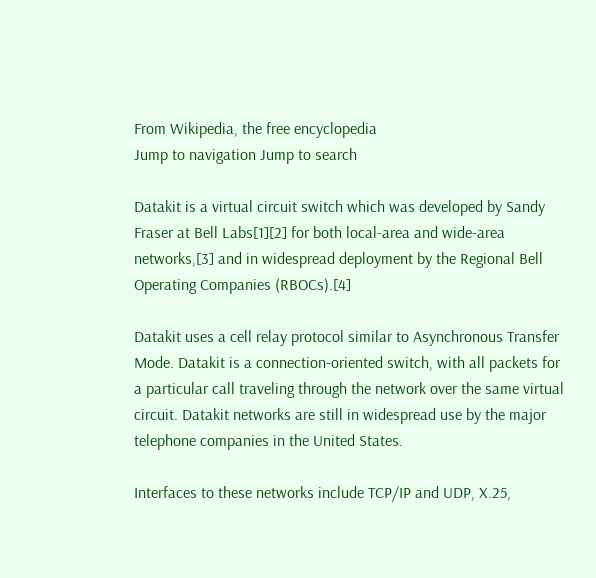From Wikipedia, the free encyclopedia
Jump to navigation Jump to search

Datakit is a virtual circuit switch which was developed by Sandy Fraser at Bell Labs[1][2] for both local-area and wide-area networks,[3] and in widespread deployment by the Regional Bell Operating Companies (RBOCs).[4]

Datakit uses a cell relay protocol similar to Asynchronous Transfer Mode. Datakit is a connection-oriented switch, with all packets for a particular call traveling through the network over the same virtual circuit. Datakit networks are still in widespread use by the major telephone companies in the United States.

Interfaces to these networks include TCP/IP and UDP, X.25,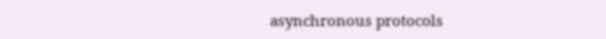asynchronous protocols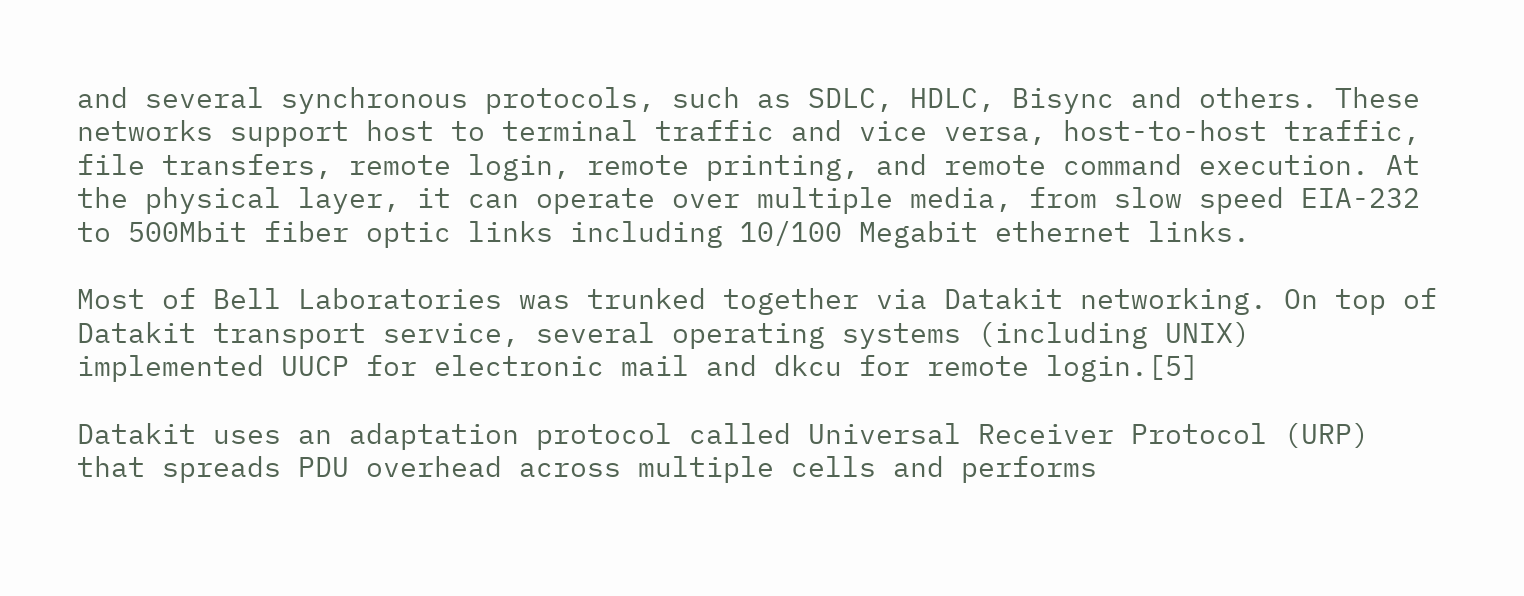and several synchronous protocols, such as SDLC, HDLC, Bisync and others. These networks support host to terminal traffic and vice versa, host-to-host traffic, file transfers, remote login, remote printing, and remote command execution. At the physical layer, it can operate over multiple media, from slow speed EIA-232 to 500Mbit fiber optic links including 10/100 Megabit ethernet links.

Most of Bell Laboratories was trunked together via Datakit networking. On top of Datakit transport service, several operating systems (including UNIX) implemented UUCP for electronic mail and dkcu for remote login.[5]

Datakit uses an adaptation protocol called Universal Receiver Protocol (URP) that spreads PDU overhead across multiple cells and performs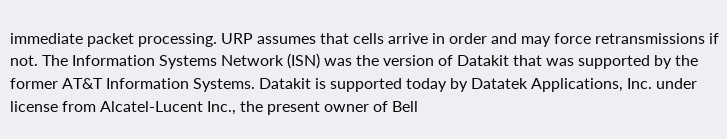immediate packet processing. URP assumes that cells arrive in order and may force retransmissions if not. The Information Systems Network (ISN) was the version of Datakit that was supported by the former AT&T Information Systems. Datakit is supported today by Datatek Applications, Inc. under license from Alcatel-Lucent Inc., the present owner of Bell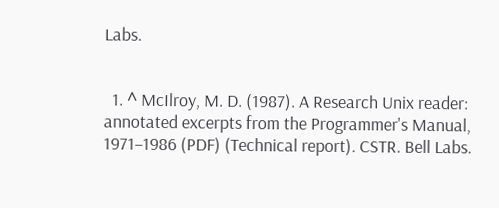Labs.


  1. ^ McIlroy, M. D. (1987). A Research Unix reader: annotated excerpts from the Programmer's Manual, 1971–1986 (PDF) (Technical report). CSTR. Bell Labs.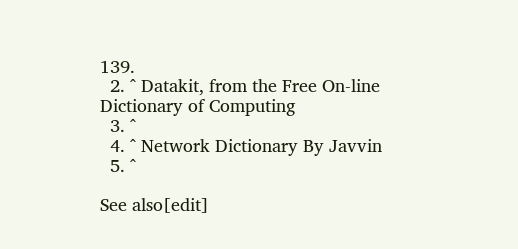139.
  2. ^ Datakit, from the Free On-line Dictionary of Computing
  3. ^
  4. ^ Network Dictionary By Javvin
  5. ^

See also[edit]